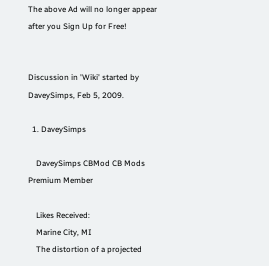The above Ad will no longer appear after you Sign Up for Free!


Discussion in 'Wiki' started by DaveySimps, Feb 5, 2009.

  1. DaveySimps

    DaveySimps CBMod CB Mods Premium Member

    Likes Received:
    Marine City, MI
    The distortion of a projected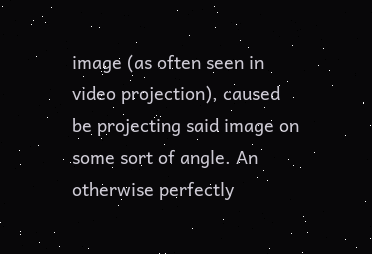image (as often seen in video projection), caused be projecting said image on some sort of angle. An otherwise perfectly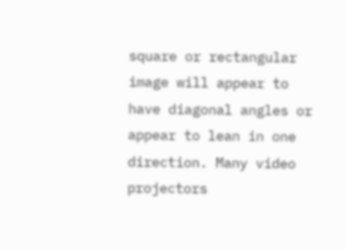square or rectangular image will appear to have diagonal angles or appear to lean in one direction. Many video projectors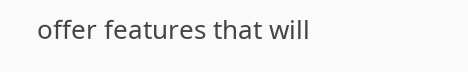offer features that will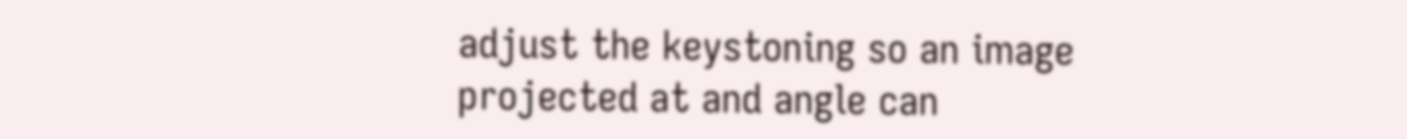adjust the keystoning so an image projected at and angle can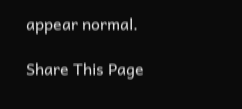appear normal.

Share This Page